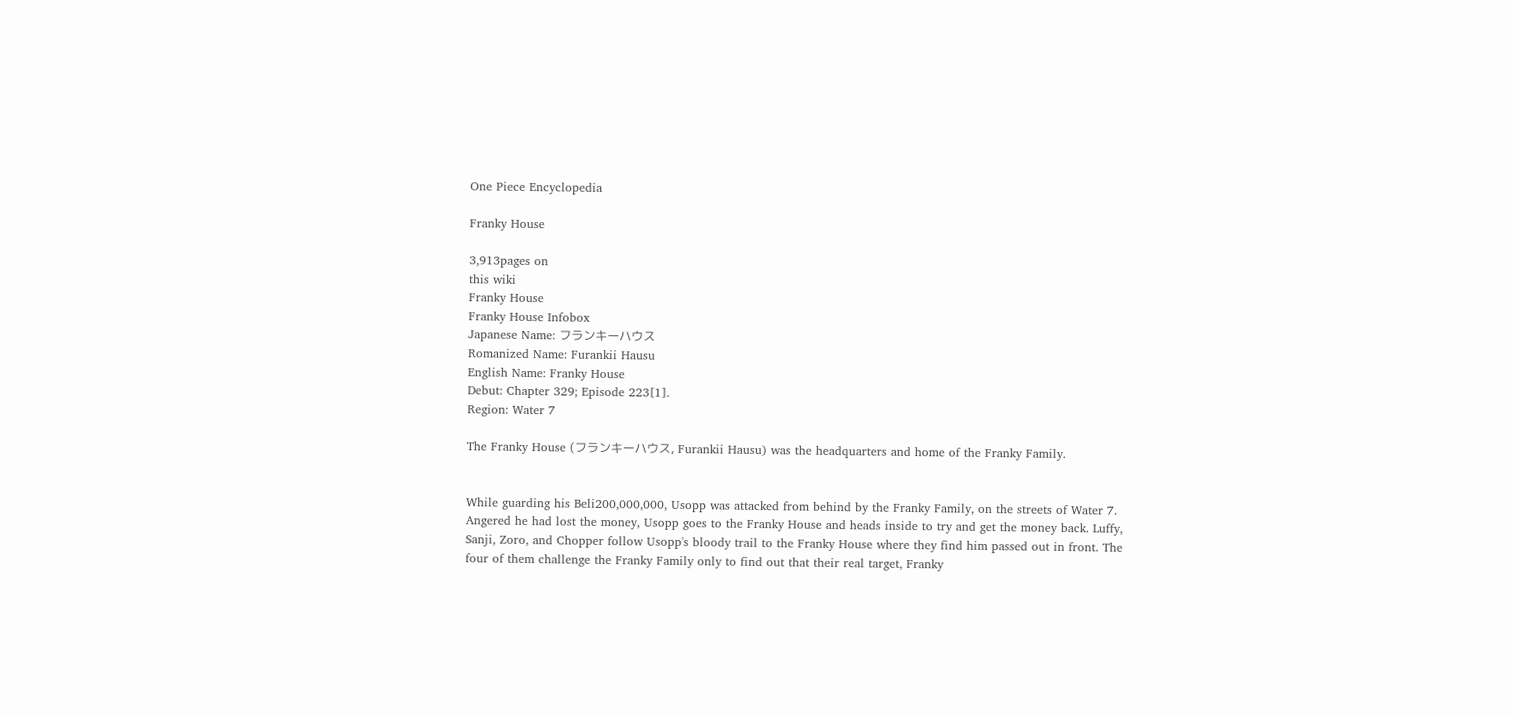One Piece Encyclopedia

Franky House

3,913pages on
this wiki
Franky House
Franky House Infobox
Japanese Name: フランキーハウス
Romanized Name: Furankii Hausu
English Name: Franky House
Debut: Chapter 329; Episode 223[1].
Region: Water 7

The Franky House (フランキーハウス, Furankii Hausu) was the headquarters and home of the Franky Family.


While guarding his Beli200,000,000, Usopp was attacked from behind by the Franky Family, on the streets of Water 7. Angered he had lost the money, Usopp goes to the Franky House and heads inside to try and get the money back. Luffy, Sanji, Zoro, and Chopper follow Usopp's bloody trail to the Franky House where they find him passed out in front. The four of them challenge the Franky Family only to find out that their real target, Franky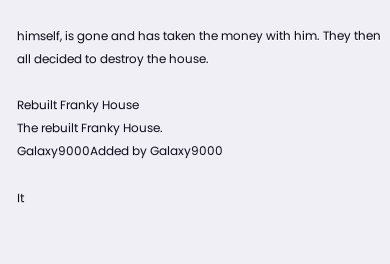himself, is gone and has taken the money with him. They then all decided to destroy the house.

Rebuilt Franky House
The rebuilt Franky House.
Galaxy9000Added by Galaxy9000

It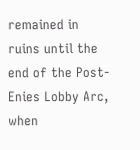remained in ruins until the end of the Post-Enies Lobby Arc, when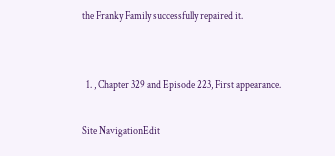the Franky Family successfully repaired it.


  1. , Chapter 329 and Episode 223, First appearance.

Site NavigationEdit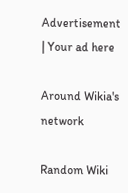Advertisement | Your ad here

Around Wikia's network

Random Wiki